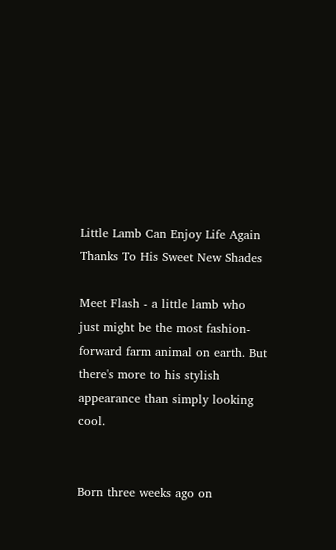Little Lamb Can Enjoy Life Again Thanks To His Sweet New Shades

Meet Flash - a little lamb who just might be the most fashion-forward farm animal on earth. But there's more to his stylish appearance than simply looking cool.


Born three weeks ago on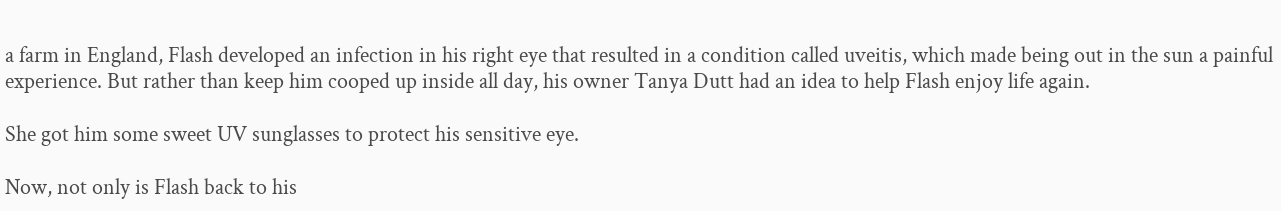a farm in England, Flash developed an infection in his right eye that resulted in a condition called uveitis, which made being out in the sun a painful experience. But rather than keep him cooped up inside all day, his owner Tanya Dutt had an idea to help Flash enjoy life again.

She got him some sweet UV sunglasses to protect his sensitive eye.

Now, not only is Flash back to his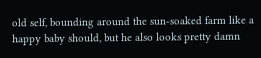old self, bounding around the sun-soaked farm like a happy baby should, but he also looks pretty damn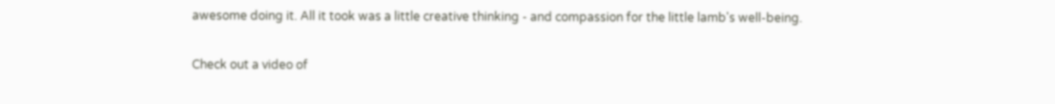awesome doing it. All it took was a little creative thinking - and compassion for the little lamb's well-being.

Check out a video of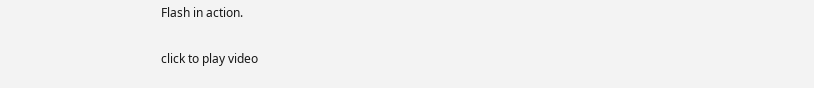Flash in action.

click to play video